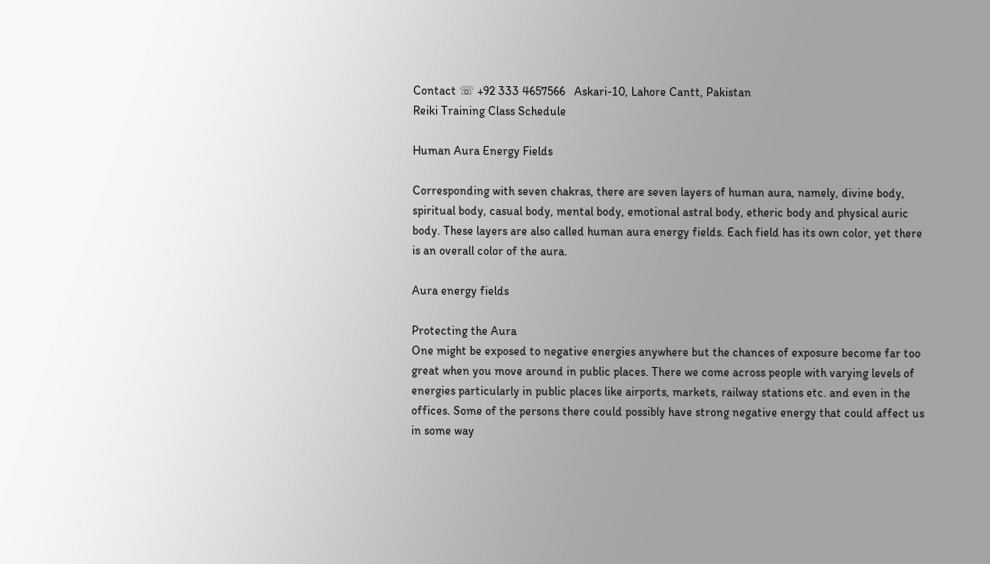Contact ☏ +92 333 4657566   Askari-10, Lahore Cantt, Pakistan
Reiki Training Class Schedule

Human Aura Energy Fields

Corresponding with seven chakras, there are seven layers of human aura, namely, divine body, spiritual body, casual body, mental body, emotional astral body, etheric body and physical auric body. These layers are also called human aura energy fields. Each field has its own color, yet there is an overall color of the aura.

Aura energy fields

Protecting the Aura
One might be exposed to negative energies anywhere but the chances of exposure become far too great when you move around in public places. There we come across people with varying levels of energies particularly in public places like airports, markets, railway stations etc. and even in the offices. Some of the persons there could possibly have strong negative energy that could affect us in some way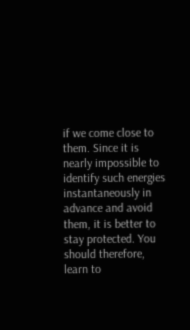if we come close to them. Since it is nearly impossible to identify such energies instantaneously in advance and avoid them, it is better to stay protected. You should therefore, learn to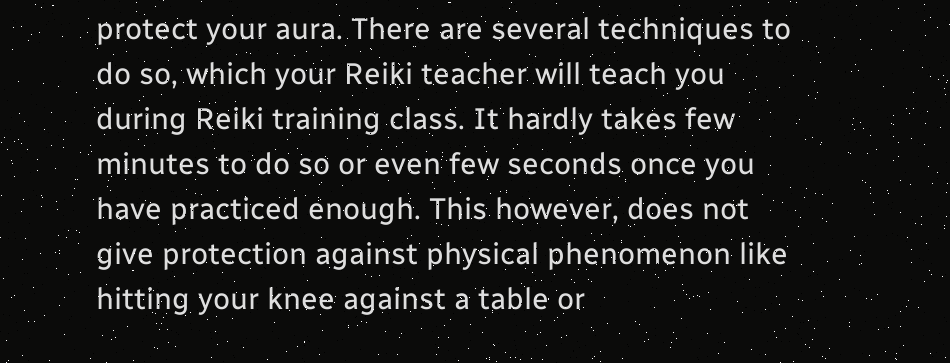protect your aura. There are several techniques to do so, which your Reiki teacher will teach you during Reiki training class. It hardly takes few minutes to do so or even few seconds once you have practiced enough. This however, does not give protection against physical phenomenon like hitting your knee against a table or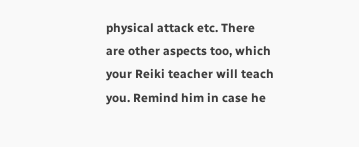physical attack etc. There are other aspects too, which your Reiki teacher will teach you. Remind him in case he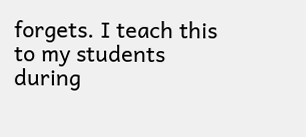forgets. I teach this to my students during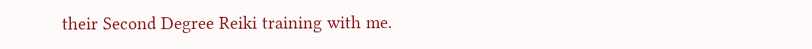their Second Degree Reiki training with me.